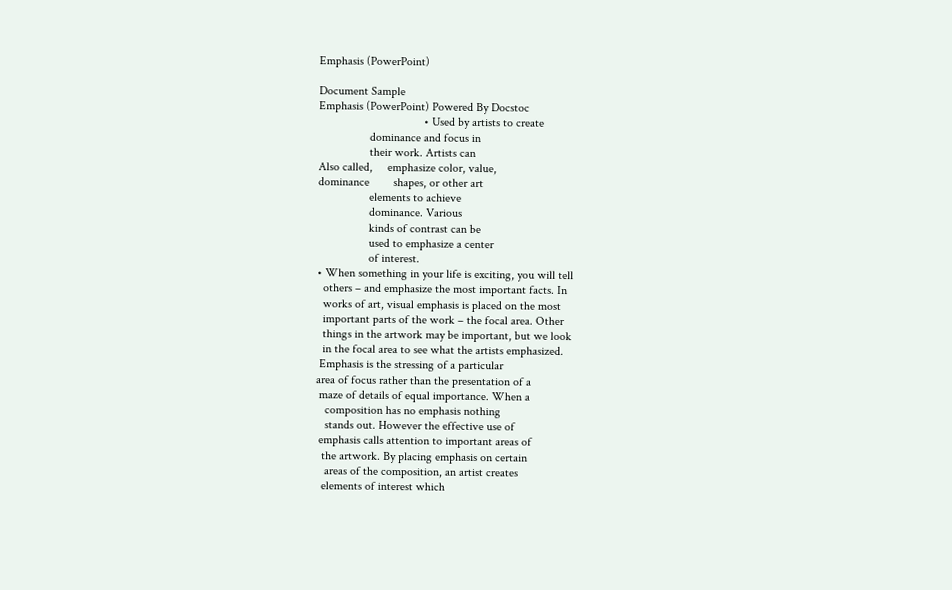Emphasis (PowerPoint)

Document Sample
Emphasis (PowerPoint) Powered By Docstoc
                                   • Used by artists to create
                 dominance and focus in
                 their work. Artists can
Also called,     emphasize color, value,
dominance        shapes, or other art
                 elements to achieve
                 dominance. Various
                 kinds of contrast can be
                 used to emphasize a center
                 of interest.
• When something in your life is exciting, you will tell
  others – and emphasize the most important facts. In
  works of art, visual emphasis is placed on the most
  important parts of the work – the focal area. Other
  things in the artwork may be important, but we look
  in the focal area to see what the artists emphasized.
 Emphasis is the stressing of a particular
area of focus rather than the presentation of a
 maze of details of equal importance. When a
   composition has no emphasis nothing
   stands out. However the effective use of
 emphasis calls attention to important areas of
  the artwork. By placing emphasis on certain
   areas of the composition, an artist creates
  elements of interest which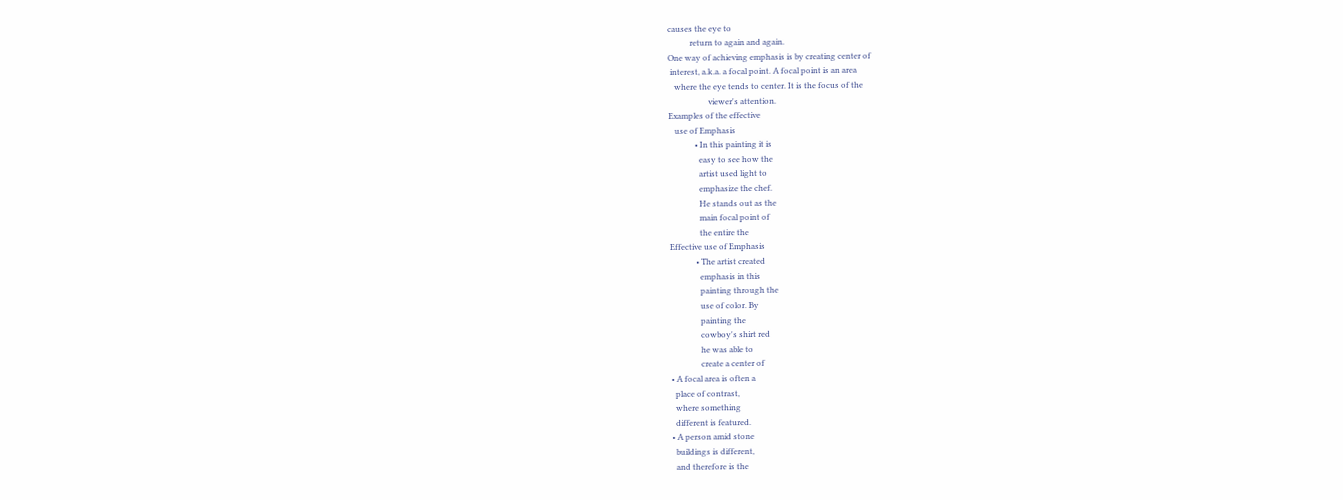causes the eye to
           return to again and again.
One way of achieving emphasis is by creating center of
 interest, a.k.a. a focal point. A focal point is an area
   where the eye tends to center. It is the focus of the
                    viewer's attention.
Examples of the effective
   use of Emphasis
             • In this painting it is
               easy to see how the
               artist used light to
               emphasize the chef.
               He stands out as the
               main focal point of
               the entire the
Effective use of Emphasis
             • The artist created
               emphasis in this
               painting through the
               use of color. By
               painting the
               cowboy's shirt red
               he was able to
               create a center of
• A focal area is often a
  place of contrast,
  where something
  different is featured.
• A person amid stone
  buildings is different,
  and therefore is the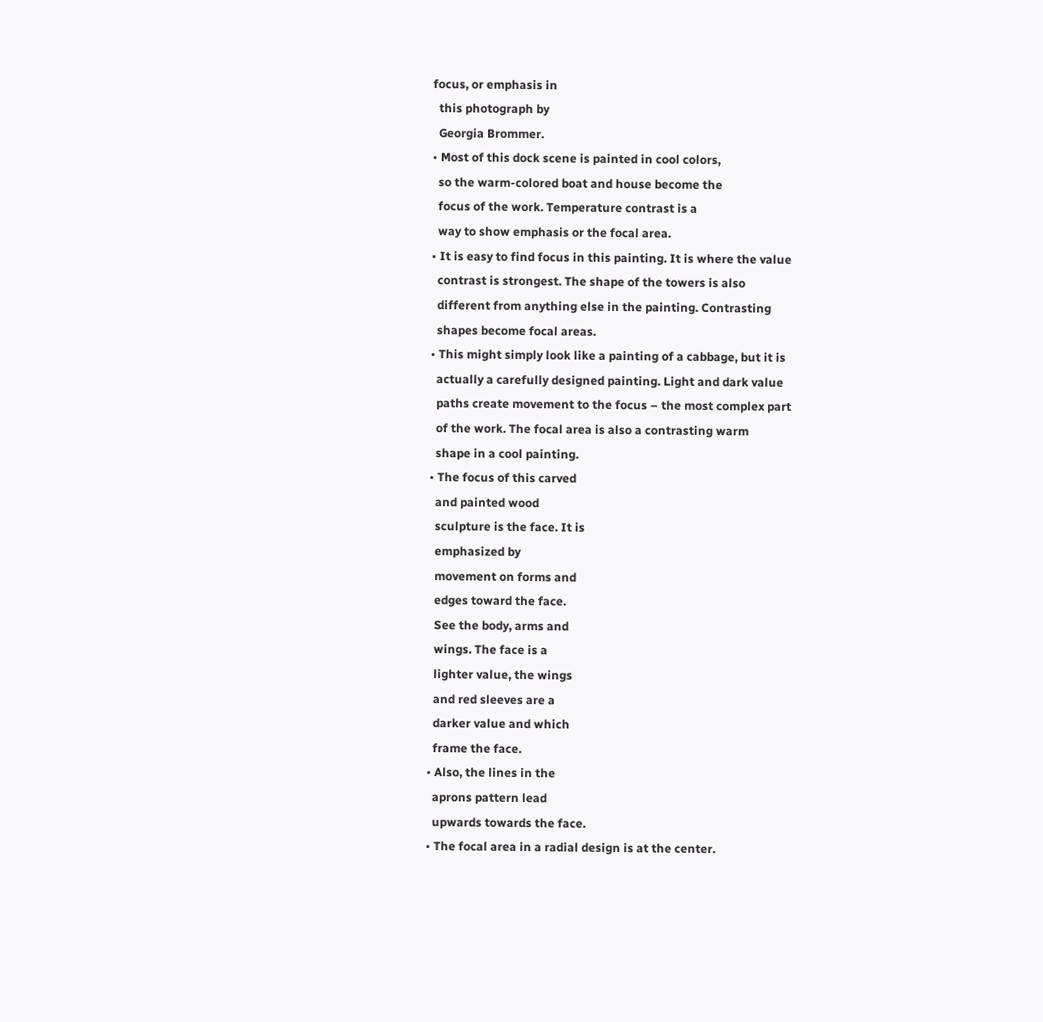focus, or emphasis in
  this photograph by
  Georgia Brommer.
• Most of this dock scene is painted in cool colors,
  so the warm-colored boat and house become the
  focus of the work. Temperature contrast is a
  way to show emphasis or the focal area.
• It is easy to find focus in this painting. It is where the value
  contrast is strongest. The shape of the towers is also
  different from anything else in the painting. Contrasting
  shapes become focal areas.
• This might simply look like a painting of a cabbage, but it is
  actually a carefully designed painting. Light and dark value
  paths create movement to the focus – the most complex part
  of the work. The focal area is also a contrasting warm
  shape in a cool painting.
• The focus of this carved
  and painted wood
  sculpture is the face. It is
  emphasized by
  movement on forms and
  edges toward the face.
  See the body, arms and
  wings. The face is a
  lighter value, the wings
  and red sleeves are a
  darker value and which
  frame the face.
• Also, the lines in the
  aprons pattern lead
  upwards towards the face.
• The focal area in a radial design is at the center.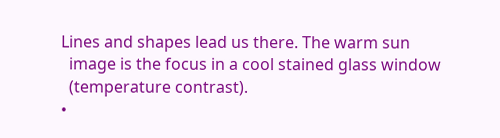Lines and shapes lead us there. The warm sun
  image is the focus in a cool stained glass window
  (temperature contrast).
•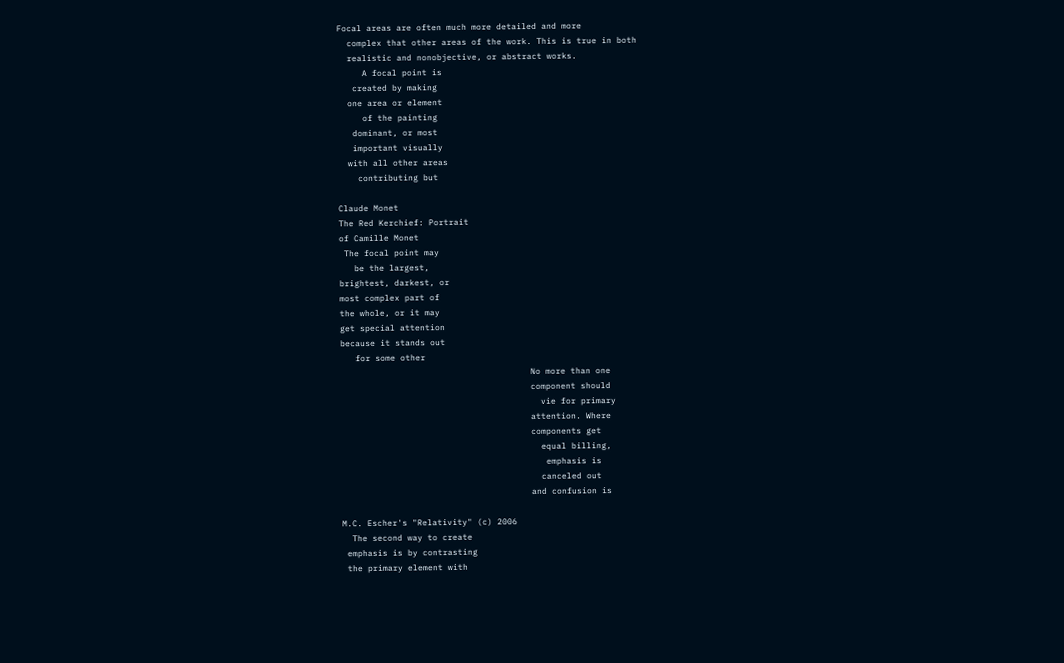Focal areas are often much more detailed and more
  complex that other areas of the work. This is true in both
  realistic and nonobjective, or abstract works.
     A focal point is
   created by making
  one area or element
     of the painting
   dominant, or most
   important visually
  with all other areas
    contributing but

Claude Monet
The Red Kerchief: Portrait
of Camille Monet
 The focal point may
   be the largest,
brightest, darkest, or
most complex part of
the whole, or it may
get special attention
because it stands out
   for some other
                                      No more than one
                                      component should
                                        vie for primary
                                      attention. Where
                                      components get
                                        equal billing,
                                         emphasis is
                                        canceled out
                                      and confusion is

M.C. Escher's "Relativity" (c) 2006
  The second way to create
 emphasis is by contrasting
 the primary element with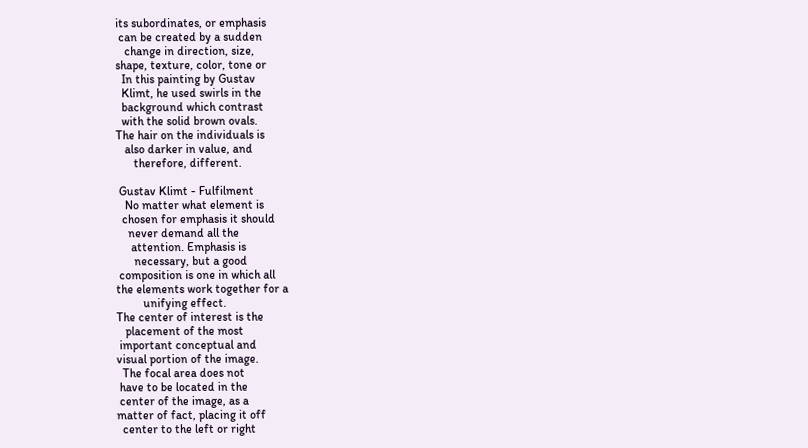its subordinates, or emphasis
 can be created by a sudden
   change in direction, size,
shape, texture, color, tone or
  In this painting by Gustav
  Klimt, he used swirls in the
  background which contrast
  with the solid brown ovals.
The hair on the individuals is
   also darker in value, and
      therefore, different.

 Gustav Klimt - Fulfilment
   No matter what element is
  chosen for emphasis it should
    never demand all the
     attention. Emphasis is
      necessary, but a good
 composition is one in which all
the elements work together for a
         unifying effect.
The center of interest is the
   placement of the most
 important conceptual and
visual portion of the image.
  The focal area does not
 have to be located in the
 center of the image, as a
matter of fact, placing it off
  center to the left or right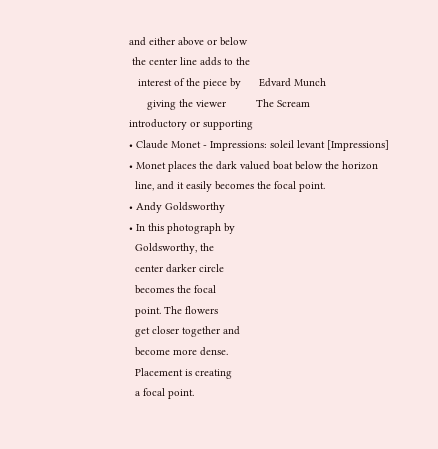and either above or below
 the center line adds to the
   interest of the piece by      Edvard Munch
      giving the viewer          The Scream
introductory or supporting
• Claude Monet - Impressions: soleil levant [Impressions]
• Monet places the dark valued boat below the horizon
  line, and it easily becomes the focal point.
• Andy Goldsworthy
• In this photograph by
  Goldsworthy, the
  center darker circle
  becomes the focal
  point. The flowers
  get closer together and
  become more dense.
  Placement is creating
  a focal point.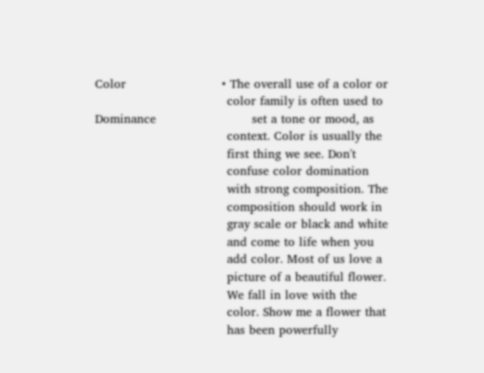Color                        • The overall use of a color or
                                 color family is often used to
Dominance                        set a tone or mood, as
                                 context. Color is usually the
                                 first thing we see. Don't
                                 confuse color domination
                                 with strong composition. The
                                 composition should work in
                                 gray scale or black and white
                                 and come to life when you
                                 add color. Most of us love a
                                 picture of a beautiful flower.
                                 We fall in love with the
                                 color. Show me a flower that
                                 has been powerfully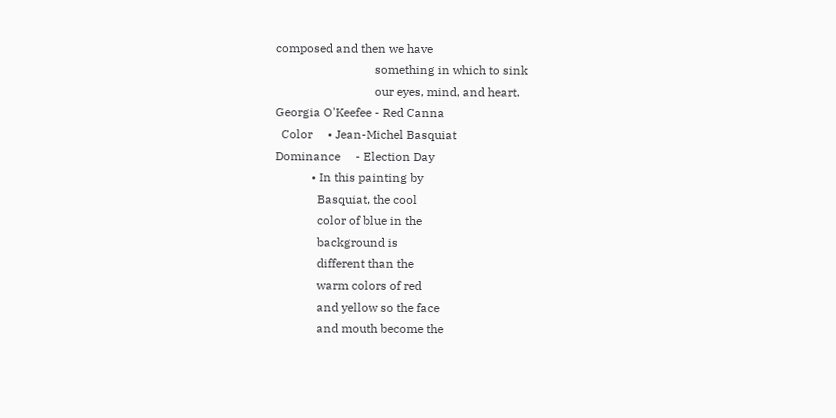composed and then we have
                                 something in which to sink
                                 our eyes, mind, and heart.
Georgia O'Keefee - Red Canna
  Color     • Jean-Michel Basquiat
Dominance     - Election Day
            • In this painting by
              Basquiat, the cool
              color of blue in the
              background is
              different than the
              warm colors of red
              and yellow so the face
              and mouth become the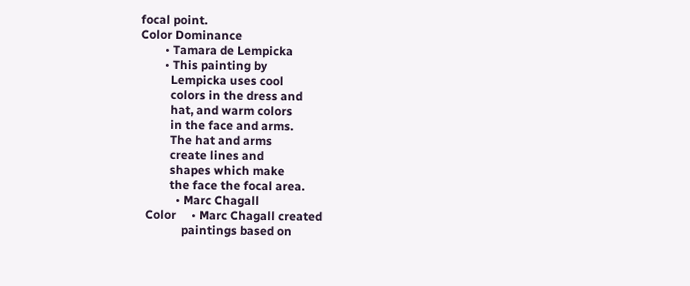focal point.
Color Dominance
        • Tamara de Lempicka
        • This painting by
          Lempicka uses cool
          colors in the dress and
          hat, and warm colors
          in the face and arms.
          The hat and arms
          create lines and
          shapes which make
          the face the focal area.
            • Marc Chagall
  Color     • Marc Chagall created
              paintings based on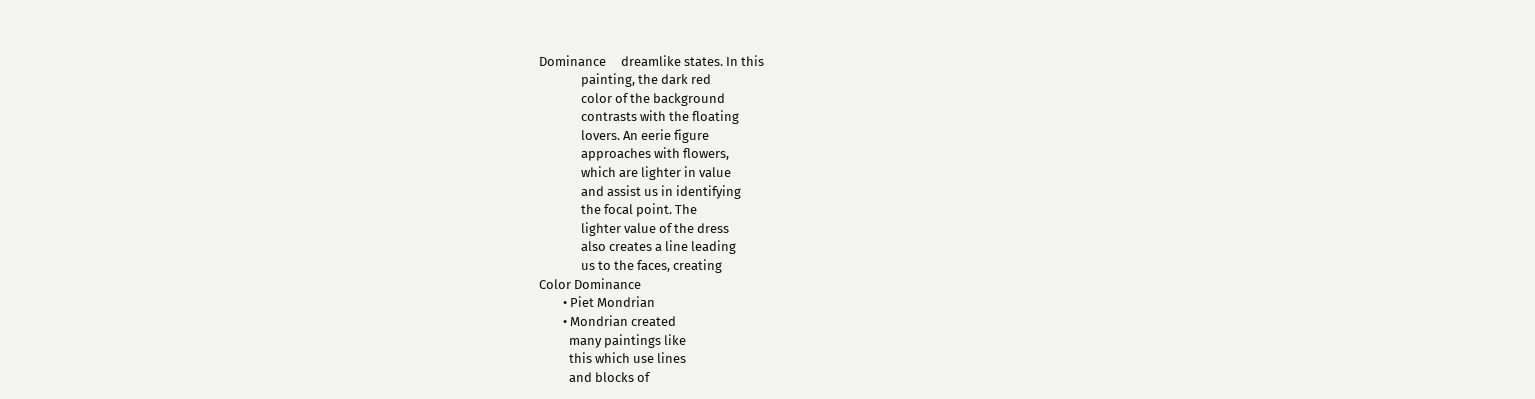Dominance     dreamlike states. In this
              painting, the dark red
              color of the background
              contrasts with the floating
              lovers. An eerie figure
              approaches with flowers,
              which are lighter in value
              and assist us in identifying
              the focal point. The
              lighter value of the dress
              also creates a line leading
              us to the faces, creating
Color Dominance
        • Piet Mondrian
        • Mondrian created
          many paintings like
          this which use lines
          and blocks of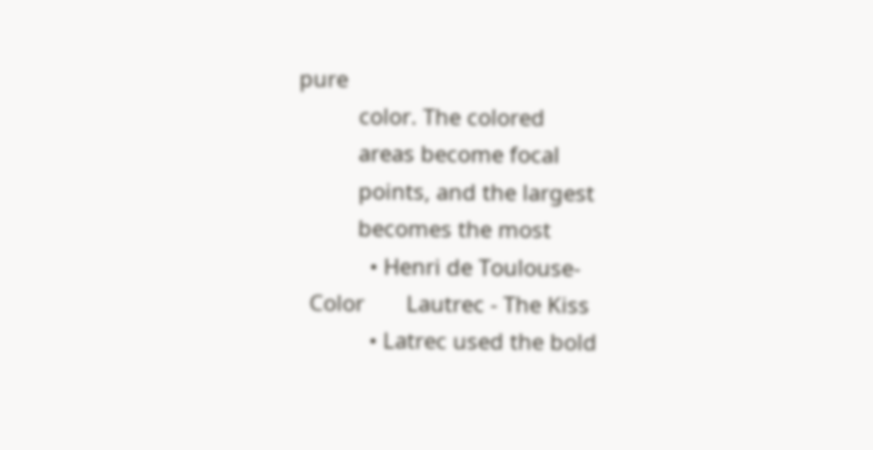pure
          color. The colored
          areas become focal
          points, and the largest
          becomes the most
            • Henri de Toulouse-
  Color       Lautrec - The Kiss
            • Latrec used the bold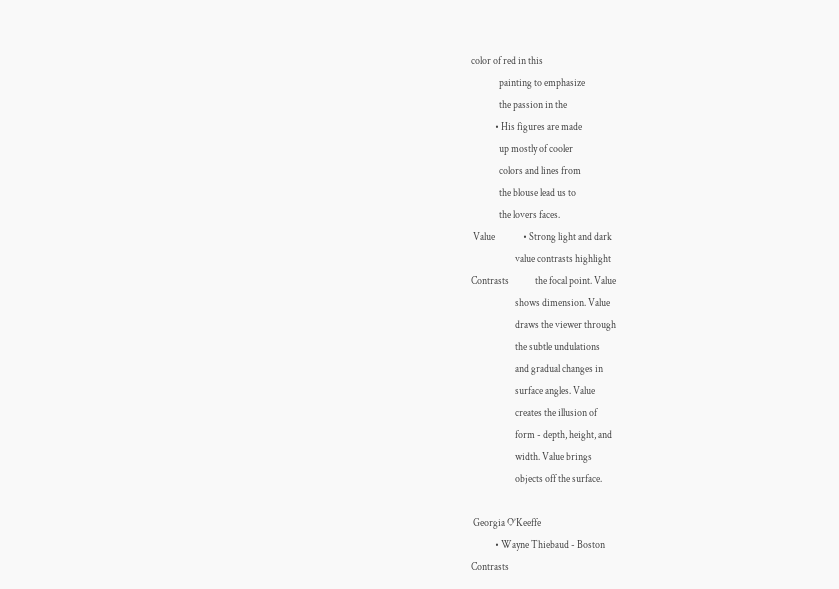color of red in this
              painting to emphasize
              the passion in the
            • His figures are made
              up mostly of cooler
              colors and lines from
              the blouse lead us to
              the lovers faces.
 Value              • Strong light and dark
                      value contrasts highlight
Contrasts             the focal point. Value
                      shows dimension. Value
                      draws the viewer through
                      the subtle undulations
                      and gradual changes in
                      surface angles. Value
                      creates the illusion of
                      form - depth, height, and
                      width. Value brings
                      objects off the surface.

 Georgia O’Keeffe
            • Wayne Thiebaud - Boston
Contrasts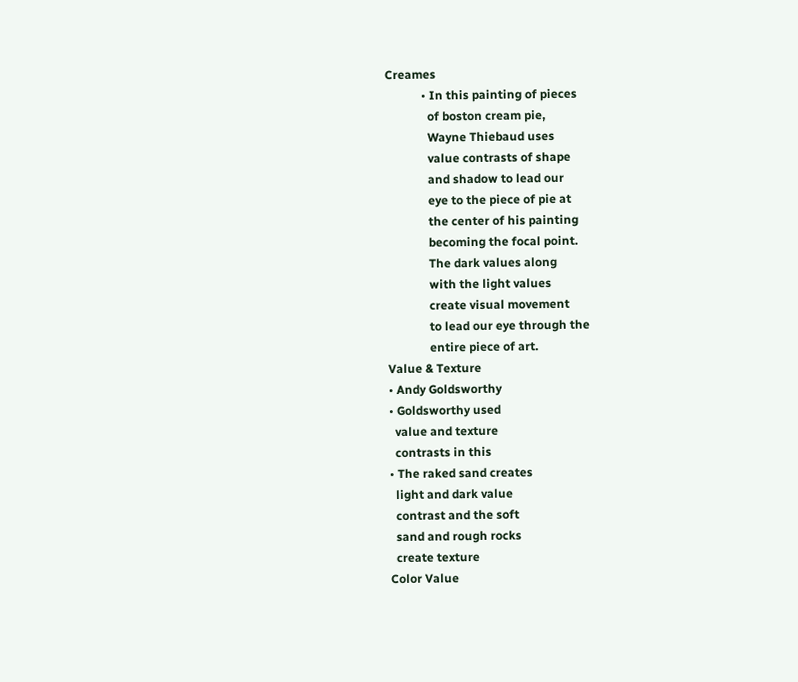Creames
            • In this painting of pieces
              of boston cream pie,
              Wayne Thiebaud uses
              value contrasts of shape
              and shadow to lead our
              eye to the piece of pie at
              the center of his painting
              becoming the focal point.
              The dark values along
              with the light values
              create visual movement
              to lead our eye through the
              entire piece of art.
Value & Texture
• Andy Goldsworthy
• Goldsworthy used
  value and texture
  contrasts in this
• The raked sand creates
  light and dark value
  contrast and the soft
  sand and rough rocks
  create texture
Color Value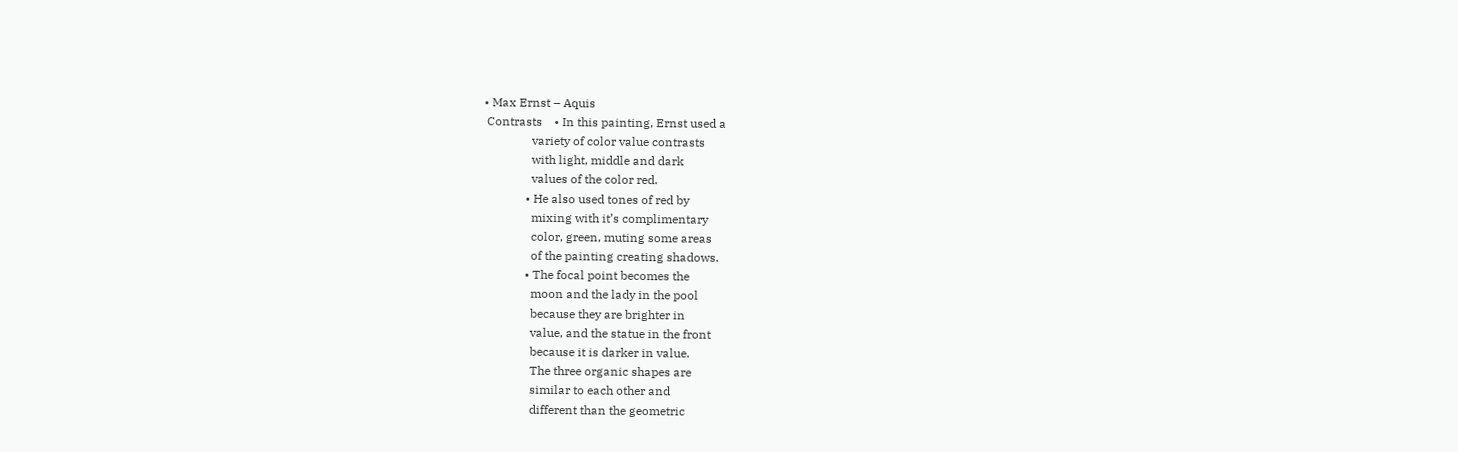• Max Ernst – Aquis
 Contrasts    • In this painting, Ernst used a
                variety of color value contrasts
                with light, middle and dark
                values of the color red.
              • He also used tones of red by
                mixing with it’s complimentary
                color, green, muting some areas
                of the painting creating shadows.
              • The focal point becomes the
                moon and the lady in the pool
                because they are brighter in
                value, and the statue in the front
                because it is darker in value.
                The three organic shapes are
                similar to each other and
                different than the geometric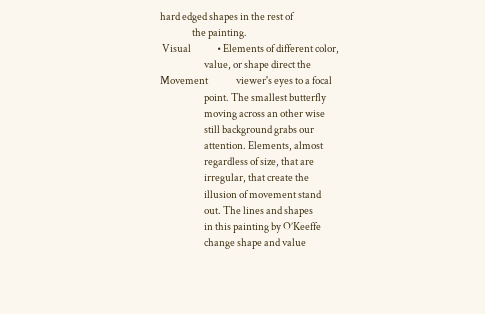hard edged shapes in the rest of
                the painting.
 Visual             • Elements of different color,
                      value, or shape direct the
Movement              viewer's eyes to a focal
                      point. The smallest butterfly
                      moving across an other wise
                      still background grabs our
                      attention. Elements, almost
                      regardless of size, that are
                      irregular, that create the
                      illusion of movement stand
                      out. The lines and shapes
                      in this painting by O’Keeffe
                      change shape and value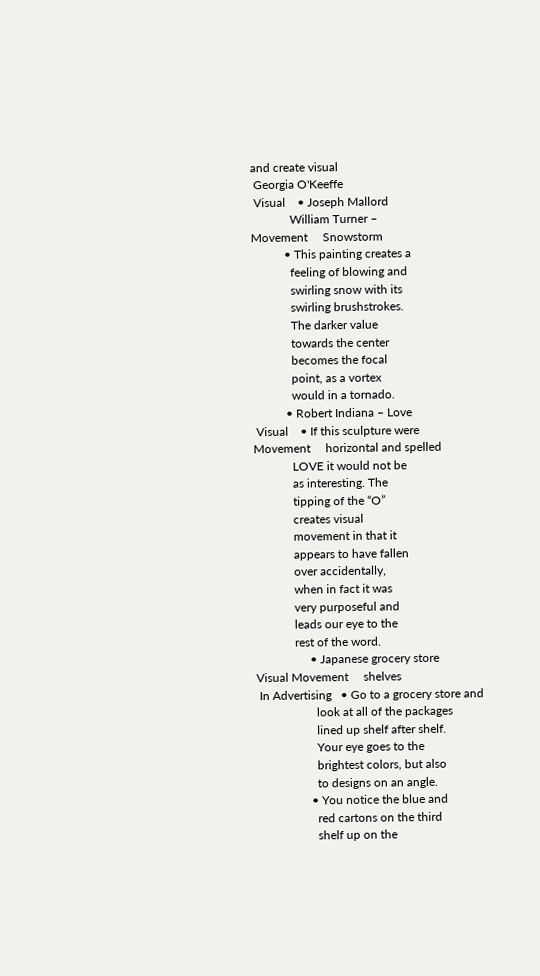and create visual
 Georgia O'Keeffe
 Visual    • Joseph Mallord
             William Turner –
Movement     Snowstorm
           • This painting creates a
             feeling of blowing and
             swirling snow with its
             swirling brushstrokes.
             The darker value
             towards the center
             becomes the focal
             point, as a vortex
             would in a tornado.
           • Robert Indiana – Love
 Visual    • If this sculpture were
Movement     horizontal and spelled
             LOVE it would not be
             as interesting. The
             tipping of the “O”
             creates visual
             movement in that it
             appears to have fallen
             over accidentally,
             when in fact it was
             very purposeful and
             leads our eye to the
             rest of the word.
                  • Japanese grocery store
Visual Movement     shelves
 In Advertising   • Go to a grocery store and
                    look at all of the packages
                    lined up shelf after shelf.
                    Your eye goes to the
                    brightest colors, but also
                    to designs on an angle.
                  • You notice the blue and
                    red cartons on the third
                    shelf up on the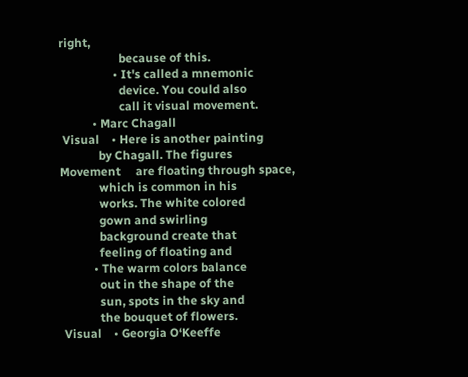right,
                    because of this.
                  • It's called a mnemonic
                    device. You could also
                    call it visual movement.
           • Marc Chagall
 Visual    • Here is another painting
             by Chagall. The figures
Movement     are floating through space,
             which is common in his
             works. The white colored
             gown and swirling
             background create that
             feeling of floating and
           • The warm colors balance
             out in the shape of the
             sun, spots in the sky and
             the bouquet of flowers.
 Visual    • Georgia O‘Keeffe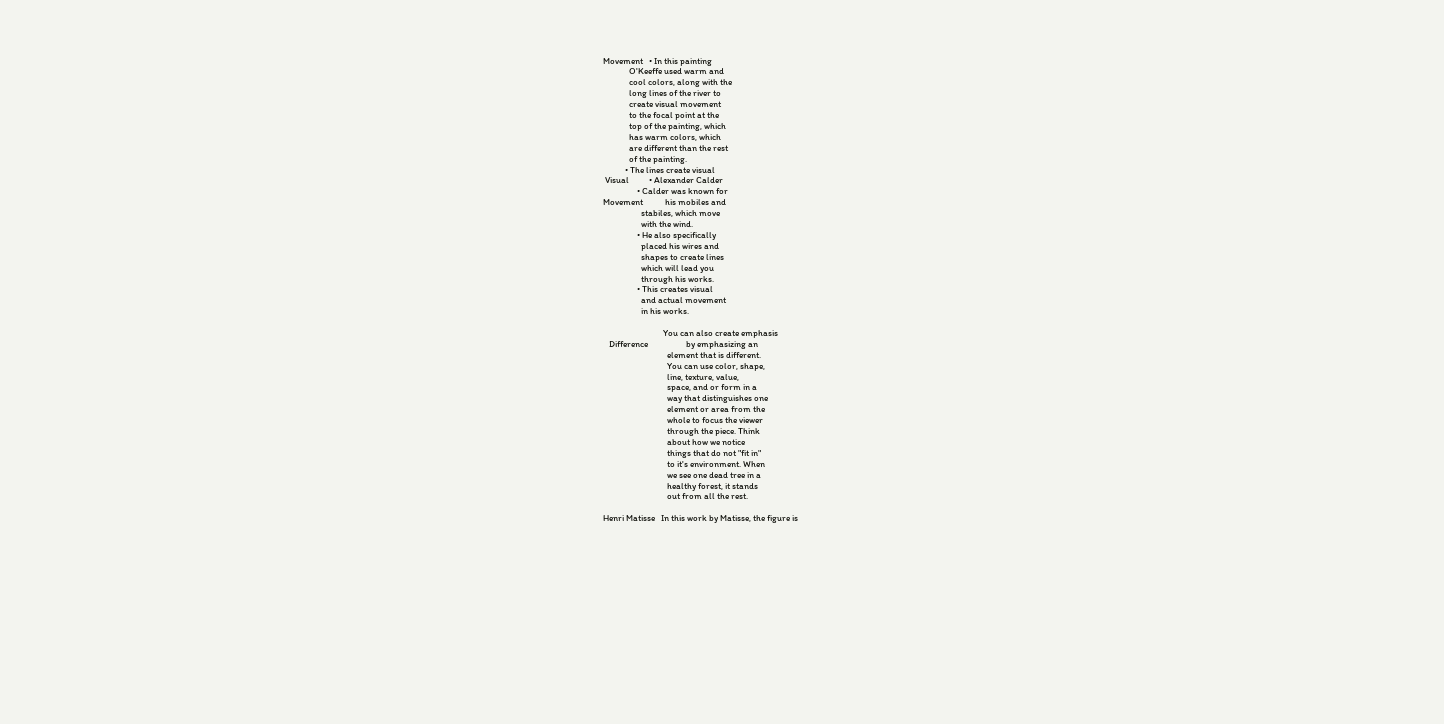Movement   • In this painting
             O'Keeffe used warm and
             cool colors, along with the
             long lines of the river to
             create visual movement
             to the focal point at the
             top of the painting, which
             has warm colors, which
             are different than the rest
             of the painting.
           • The lines create visual
 Visual          • Alexander Calder
                 • Calder was known for
Movement           his mobiles and
                   stabiles, which move
                   with the wind.
                 • He also specifically
                   placed his wires and
                   shapes to create lines
                   which will lead you
                   through his works.
                 • This creates visual
                   and actual movement
                   in his works.

                              You can also create emphasis
   Difference                   by emphasizing an
                                element that is different.
                                You can use color, shape,
                                line, texture, value,
                                space, and or form in a
                                way that distinguishes one
                                element or area from the
                                whole to focus the viewer
                                through the piece. Think
                                about how we notice
                                things that do not "fit in"
                                to it's environment. When
                                we see one dead tree in a
                                healthy forest, it stands
                                out from all the rest.

Henri Matisse   In this work by Matisse, the figure is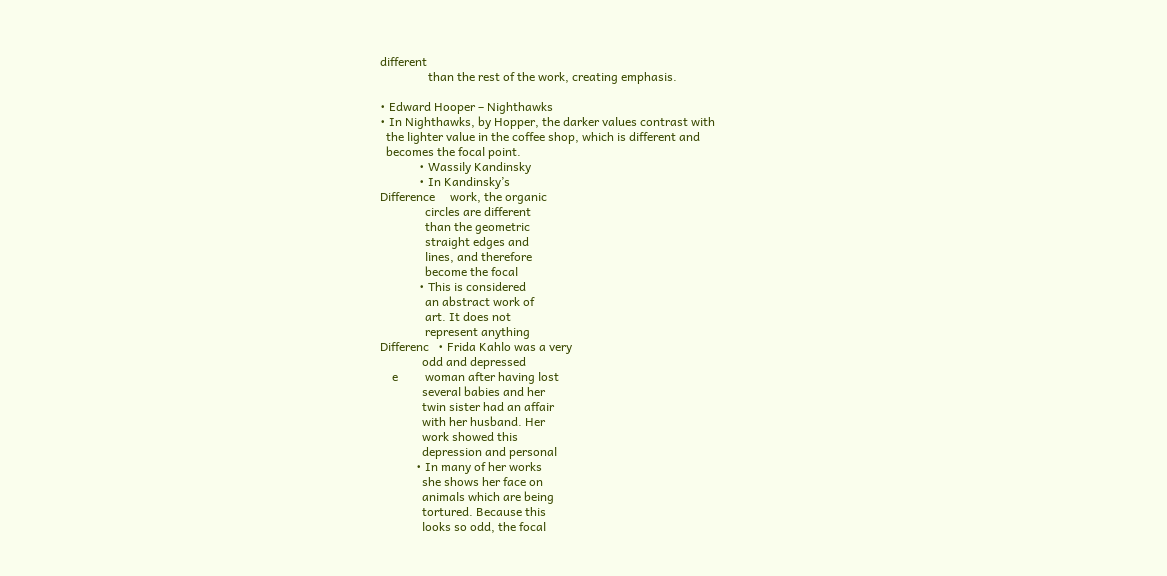different
                than the rest of the work, creating emphasis.

• Edward Hooper – Nighthawks
• In Nighthawks, by Hopper, the darker values contrast with
  the lighter value in the coffee shop, which is different and
  becomes the focal point.
             • Wassily Kandinsky
             • In Kandinsky’s
Difference     work, the organic
               circles are different
               than the geometric
               straight edges and
               lines, and therefore
               become the focal
             • This is considered
               an abstract work of
               art. It does not
               represent anything
Differenc   • Frida Kahlo was a very
              odd and depressed
    e         woman after having lost
              several babies and her
              twin sister had an affair
              with her husband. Her
              work showed this
              depression and personal
            • In many of her works
              she shows her face on
              animals which are being
              tortured. Because this
              looks so odd, the focal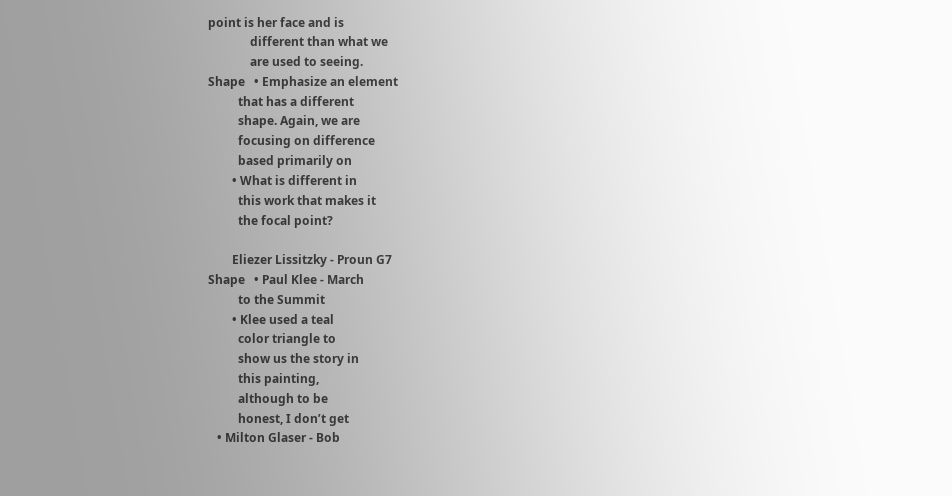point is her face and is
              different than what we
              are used to seeing.
Shape   • Emphasize an element
          that has a different
          shape. Again, we are
          focusing on difference
          based primarily on
        • What is different in
          this work that makes it
          the focal point?

        Eliezer Lissitzky - Proun G7
Shape   • Paul Klee - March
          to the Summit
        • Klee used a teal
          color triangle to
          show us the story in
          this painting,
          although to be
          honest, I don’t get
   • Milton Glaser - Bob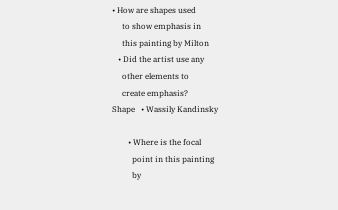• How are shapes used
     to show emphasis in
     this painting by Milton
   • Did the artist use any
     other elements to
     create emphasis?
Shape   • Wassily Kandinsky

        • Where is the focal
          point in this painting
          by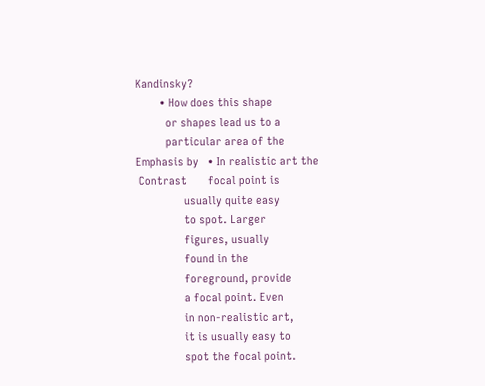Kandinsky?
        • How does this shape
          or shapes lead us to a
          particular area of the
Emphasis by   • In realistic art the
 Contrast       focal point is
                usually quite easy
                to spot. Larger
                figures, usually
                found in the
                foreground, provide
                a focal point. Even
                in non-realistic art,
                it is usually easy to
                spot the focal point.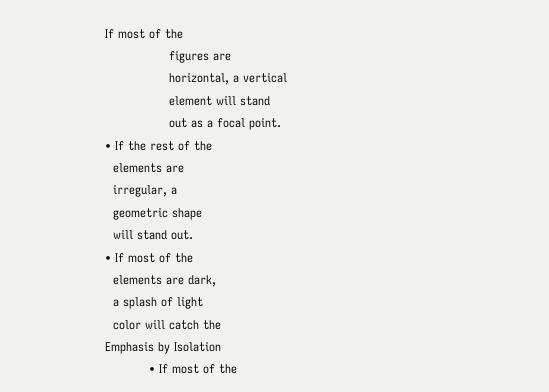If most of the
                figures are
                horizontal, a vertical
                element will stand
                out as a focal point.
• If the rest of the
  elements are
  irregular, a
  geometric shape
  will stand out.
• If most of the
  elements are dark,
  a splash of light
  color will catch the
Emphasis by Isolation
           • If most of the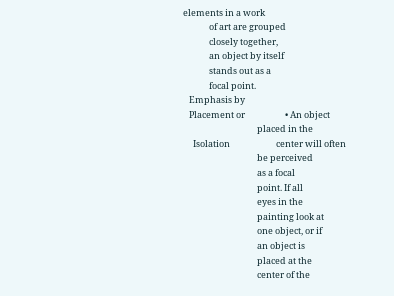elements in a work
             of art are grouped
             closely together,
             an object by itself
             stands out as a
             focal point.
   Emphasis by
   Placement or                    • An object
                                     placed in the
     Isolation                       center will often
                                     be perceived
                                     as a focal
                                     point. If all
                                     eyes in the
                                     painting look at
                                     one object, or if
                                     an object is
                                     placed at the
                                     center of the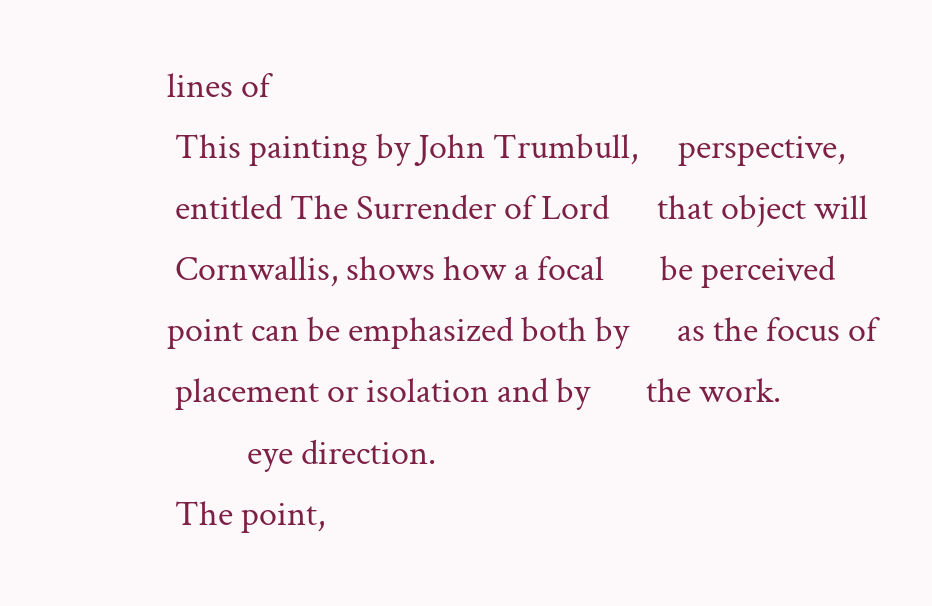lines of
 This painting by John Trumbull,     perspective,
 entitled The Surrender of Lord      that object will
 Cornwallis, shows how a focal       be perceived
point can be emphasized both by      as the focus of
 placement or isolation and by       the work.
          eye direction.
 The point,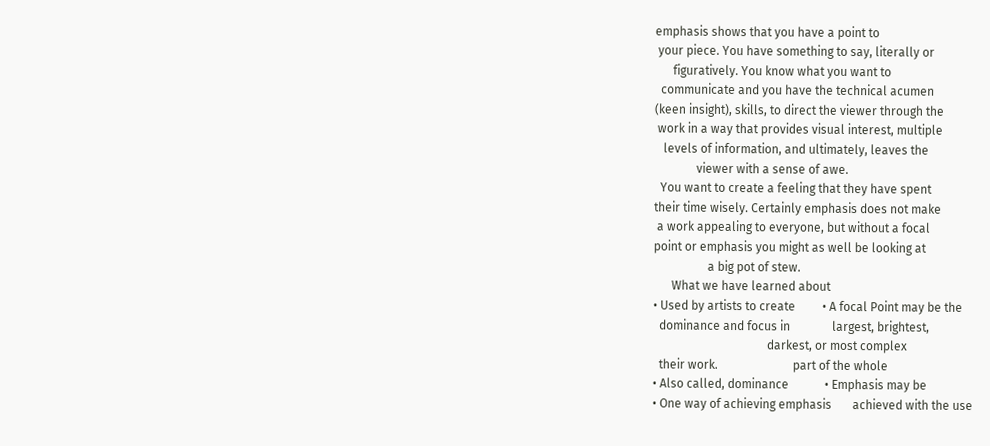emphasis shows that you have a point to
 your piece. You have something to say, literally or
      figuratively. You know what you want to
  communicate and you have the technical acumen
(keen insight), skills, to direct the viewer through the
 work in a way that provides visual interest, multiple
   levels of information, and ultimately, leaves the
              viewer with a sense of awe.
  You want to create a feeling that they have spent
their time wisely. Certainly emphasis does not make
 a work appealing to everyone, but without a focal
point or emphasis you might as well be looking at
                  a big pot of stew.
      What we have learned about
• Used by artists to create         • A focal Point may be the
  dominance and focus in              largest, brightest,
                                      darkest, or most complex
  their work.                         part of the whole
• Also called, dominance            • Emphasis may be
• One way of achieving emphasis       achieved with the use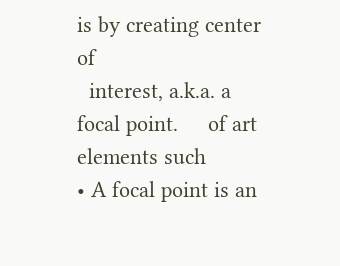is by creating center of
  interest, a.k.a. a focal point.     of art elements such
• A focal point is an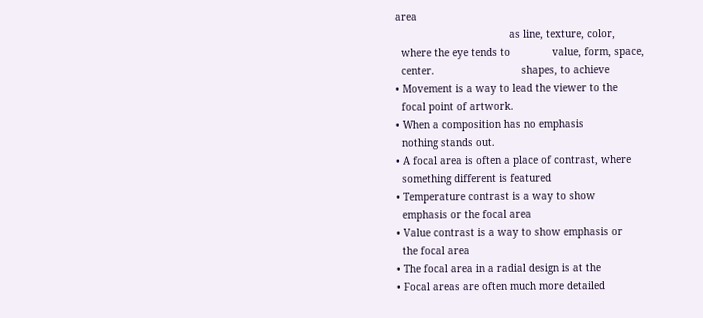area
                                      as line, texture, color,
  where the eye tends to              value, form, space,
  center.                             shapes, to achieve
• Movement is a way to lead the viewer to the
  focal point of artwork.
• When a composition has no emphasis
  nothing stands out.
• A focal area is often a place of contrast, where
  something different is featured
• Temperature contrast is a way to show
  emphasis or the focal area
• Value contrast is a way to show emphasis or
  the focal area
• The focal area in a radial design is at the
• Focal areas are often much more detailed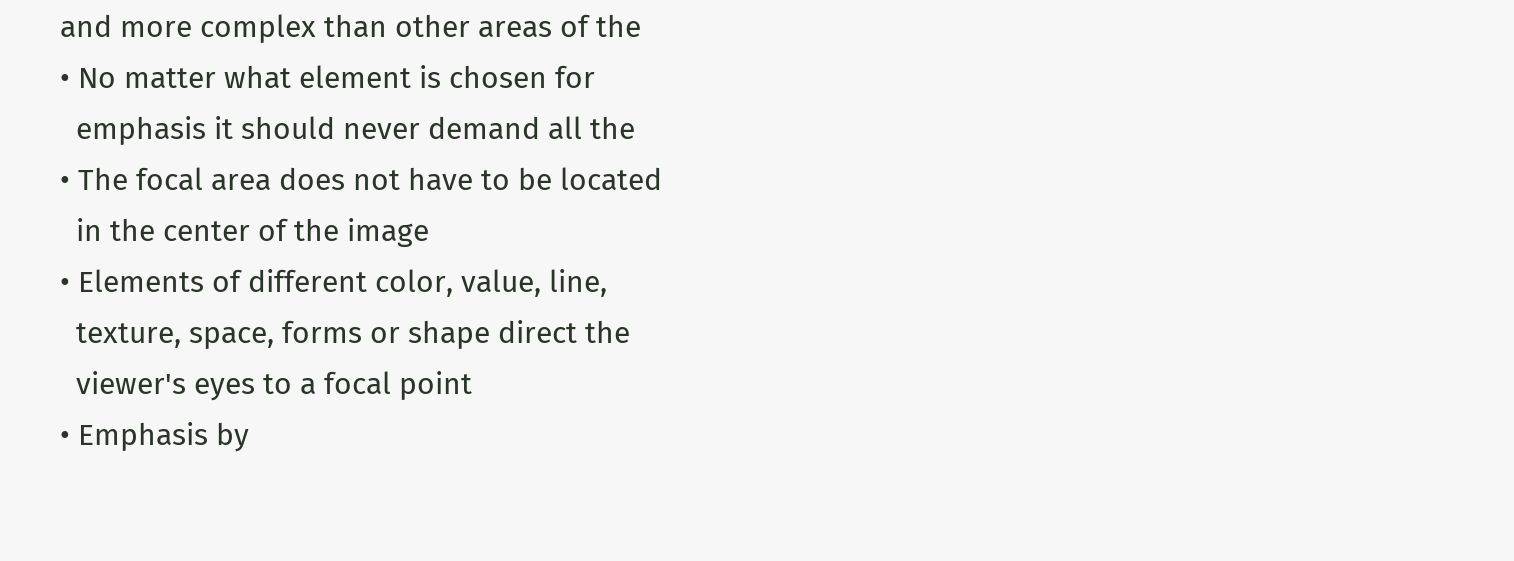and more complex than other areas of the
• No matter what element is chosen for
  emphasis it should never demand all the
• The focal area does not have to be located
  in the center of the image
• Elements of different color, value, line,
  texture, space, forms or shape direct the
  viewer's eyes to a focal point
• Emphasis by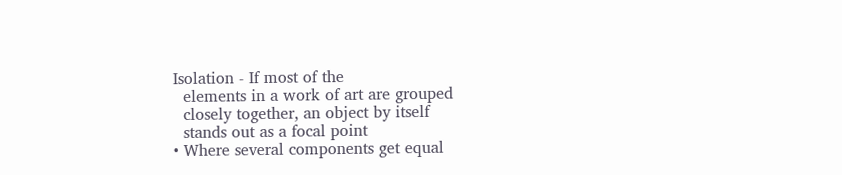Isolation - If most of the
  elements in a work of art are grouped
  closely together, an object by itself
  stands out as a focal point
• Where several components get equal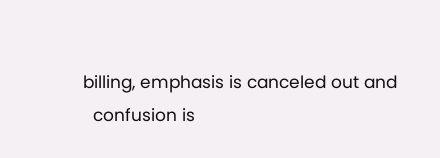billing, emphasis is canceled out and
  confusion is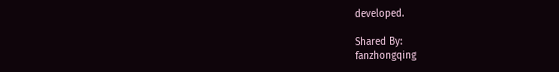developed.

Shared By:
fanzhongqing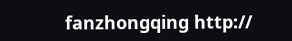fanzhongqing http://